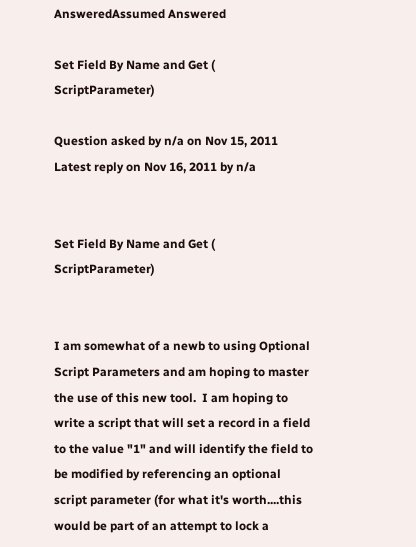AnsweredAssumed Answered

Set Field By Name and Get ( ScriptParameter)

Question asked by n/a on Nov 15, 2011
Latest reply on Nov 16, 2011 by n/a


Set Field By Name and Get ( ScriptParameter)


I am somewhat of a newb to using Optional Script Parameters and am hoping to master the use of this new tool.  I am hoping to write a script that will set a record in a field to the value "1" and will identify the field to be modified by referencing an optional script parameter (for what it's worth....this would be part of an attempt to lock a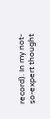record). In my not-so-expert thought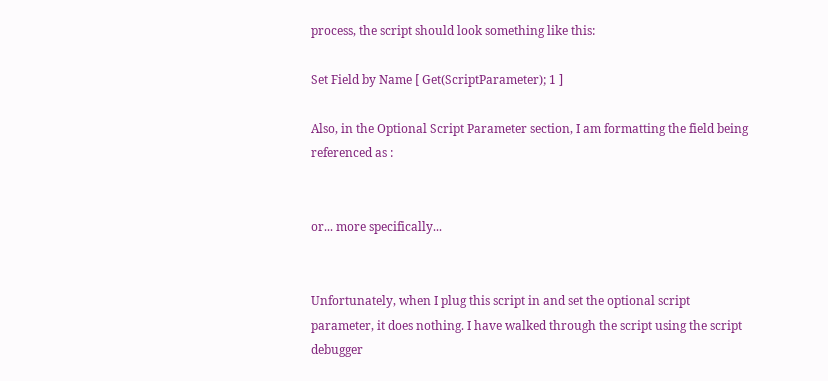process, the script should look something like this:

Set Field by Name [ Get(ScriptParameter); 1 ]

Also, in the Optional Script Parameter section, I am formatting the field being referenced as :


or... more specifically...


Unfortunately, when I plug this script in and set the optional script parameter, it does nothing. I have walked through the script using the script debugger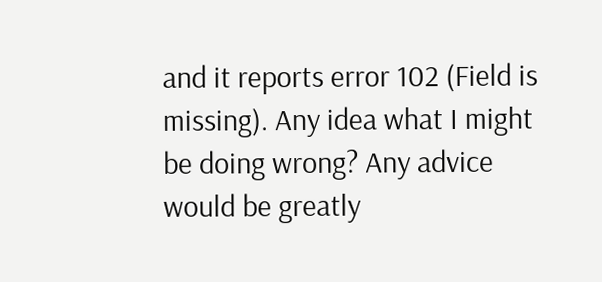and it reports error 102 (Field is missing). Any idea what I might be doing wrong? Any advice would be greatly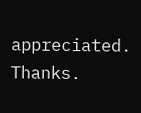appreciated.  Thanks.